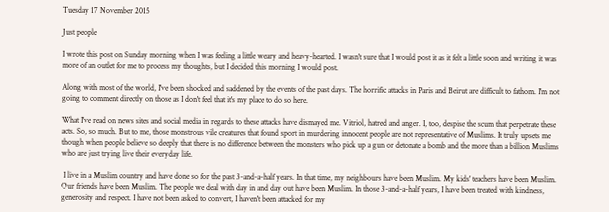Tuesday 17 November 2015

Just people

I wrote this post on Sunday morning when I was feeling a little weary and heavy-hearted. I wasn't sure that I would post it as it felt a little soon and writing it was more of an outlet for me to process my thoughts, but I decided this morning I would post.

Along with most of the world, I've been shocked and saddened by the events of the past days. The horrific attacks in Paris and Beirut are difficult to fathom. I'm not going to comment directly on those as I don't feel that it's my place to do so here.

What I've read on news sites and social media in regards to these attacks have dismayed me. Vitriol, hatred and anger. I, too, despise the scum that perpetrate these acts. So, so much. But to me, those monstrous vile creatures that found sport in murdering innocent people are not representative of Muslims. It truly upsets me though when people believe so deeply that there is no difference between the monsters who pick up a gun or detonate a bomb and the more than a billion Muslims who are just trying live their everyday life.

 I live in a Muslim country and have done so for the past 3-and-a-half years. In that time, my neighbours have been Muslim. My kids' teachers have been Muslim. Our friends have been Muslim. The people we deal with day in and day out have been Muslim. In those 3-and-a-half years, I have been treated with kindness, generosity and respect. I have not been asked to convert, I haven't been attacked for my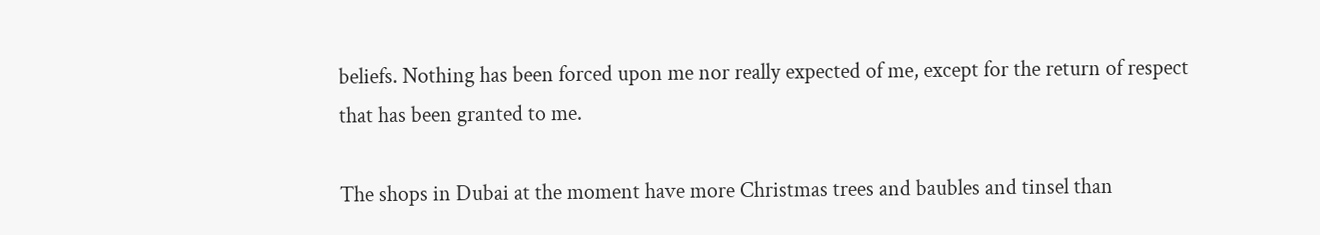beliefs. Nothing has been forced upon me nor really expected of me, except for the return of respect that has been granted to me.

The shops in Dubai at the moment have more Christmas trees and baubles and tinsel than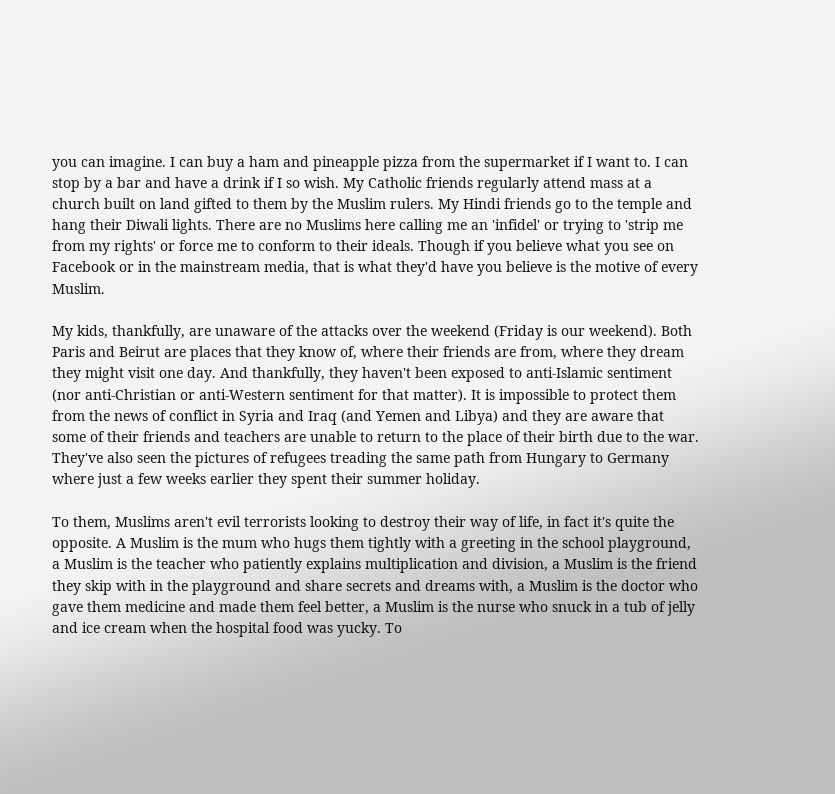you can imagine. I can buy a ham and pineapple pizza from the supermarket if I want to. I can stop by a bar and have a drink if I so wish. My Catholic friends regularly attend mass at a church built on land gifted to them by the Muslim rulers. My Hindi friends go to the temple and hang their Diwali lights. There are no Muslims here calling me an 'infidel' or trying to 'strip me from my rights' or force me to conform to their ideals. Though if you believe what you see on Facebook or in the mainstream media, that is what they'd have you believe is the motive of every Muslim.

My kids, thankfully, are unaware of the attacks over the weekend (Friday is our weekend). Both Paris and Beirut are places that they know of, where their friends are from, where they dream they might visit one day. And thankfully, they haven't been exposed to anti-Islamic sentiment (nor anti-Christian or anti-Western sentiment for that matter). It is impossible to protect them from the news of conflict in Syria and Iraq (and Yemen and Libya) and they are aware that some of their friends and teachers are unable to return to the place of their birth due to the war. They've also seen the pictures of refugees treading the same path from Hungary to Germany where just a few weeks earlier they spent their summer holiday.

To them, Muslims aren't evil terrorists looking to destroy their way of life, in fact it's quite the opposite. A Muslim is the mum who hugs them tightly with a greeting in the school playground, a Muslim is the teacher who patiently explains multiplication and division, a Muslim is the friend they skip with in the playground and share secrets and dreams with, a Muslim is the doctor who gave them medicine and made them feel better, a Muslim is the nurse who snuck in a tub of jelly and ice cream when the hospital food was yucky. To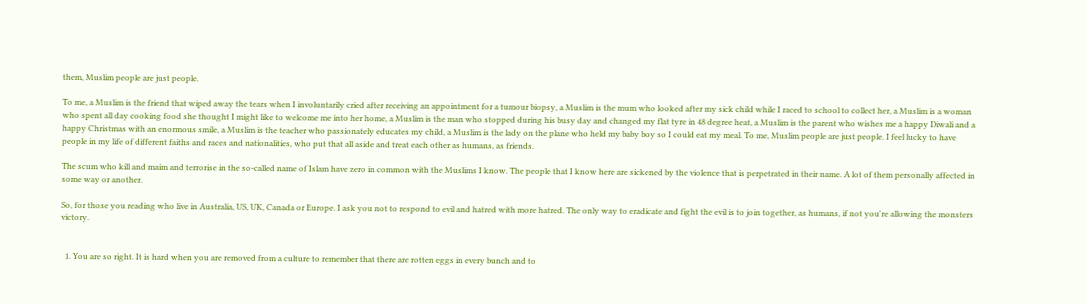them, Muslim people are just people.

To me, a Muslim is the friend that wiped away the tears when I involuntarily cried after receiving an appointment for a tumour biopsy, a Muslim is the mum who looked after my sick child while I raced to school to collect her, a Muslim is a woman who spent all day cooking food she thought I might like to welcome me into her home, a Muslim is the man who stopped during his busy day and changed my flat tyre in 48 degree heat, a Muslim is the parent who wishes me a happy Diwali and a happy Christmas with an enormous smile, a Muslim is the teacher who passionately educates my child, a Muslim is the lady on the plane who held my baby boy so I could eat my meal. To me, Muslim people are just people. I feel lucky to have people in my life of different faiths and races and nationalities, who put that all aside and treat each other as humans, as friends.

The scum who kill and maim and terrorise in the so-called name of Islam have zero in common with the Muslims I know. The people that I know here are sickened by the violence that is perpetrated in their name. A lot of them personally affected in some way or another.

So, for those you reading who live in Australia, US, UK, Canada or Europe. I ask you not to respond to evil and hatred with more hatred. The only way to eradicate and fight the evil is to join together, as humans, if not you're allowing the monsters victory.


  1. You are so right. It is hard when you are removed from a culture to remember that there are rotten eggs in every bunch and to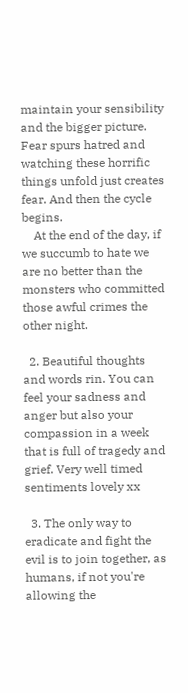maintain your sensibility and the bigger picture. Fear spurs hatred and watching these horrific things unfold just creates fear. And then the cycle begins.
    At the end of the day, if we succumb to hate we are no better than the monsters who committed those awful crimes the other night.

  2. Beautiful thoughts and words rin. You can feel your sadness and anger but also your compassion in a week that is full of tragedy and grief. Very well timed sentiments lovely xx

  3. The only way to eradicate and fight the evil is to join together, as humans, if not you're allowing the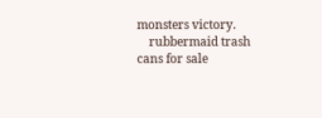monsters victory.
    rubbermaid trash cans for sale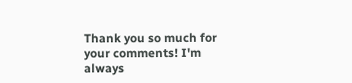Thank you so much for your comments! I'm always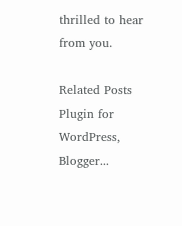thrilled to hear from you.

Related Posts Plugin for WordPress, Blogger...